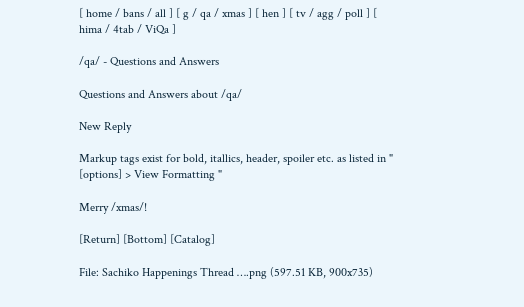[ home / bans / all ] [ g / qa / xmas ] [ hen ] [ tv / agg / poll ] [ hima / 4tab / ViQa ]

/qa/ - Questions and Answers

Questions and Answers about /qa/

New Reply

Markup tags exist for bold, itallics, header, spoiler etc. as listed in " [options] > View Formatting "

Merry /xmas/!

[Return] [Bottom] [Catalog]

File: Sachiko Happenings Thread ….png (597.51 KB, 900x735)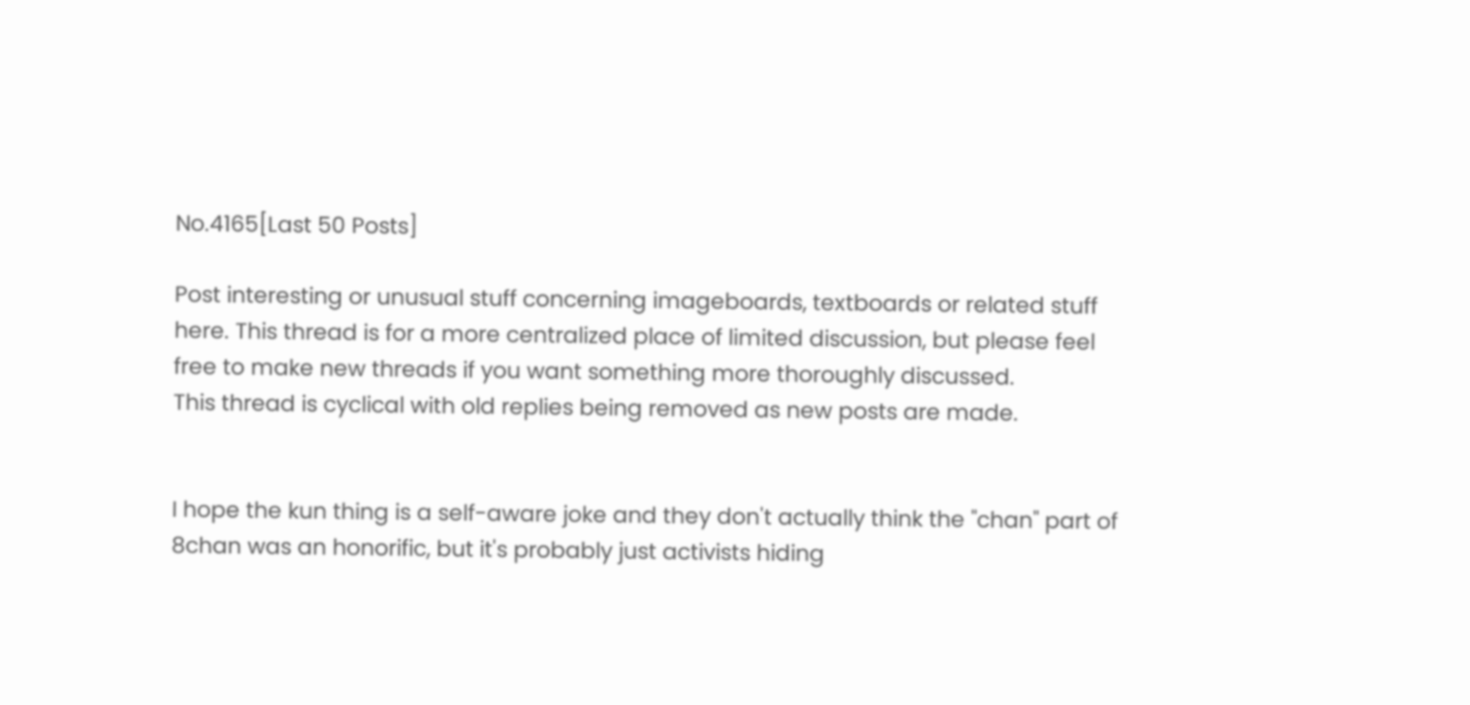No.4165[Last 50 Posts]

Post interesting or unusual stuff concerning imageboards, textboards or related stuff here. This thread is for a more centralized place of limited discussion, but please feel free to make new threads if you want something more thoroughly discussed.
This thread is cyclical with old replies being removed as new posts are made.


I hope the kun thing is a self-aware joke and they don't actually think the "chan" part of 8chan was an honorific, but it's probably just activists hiding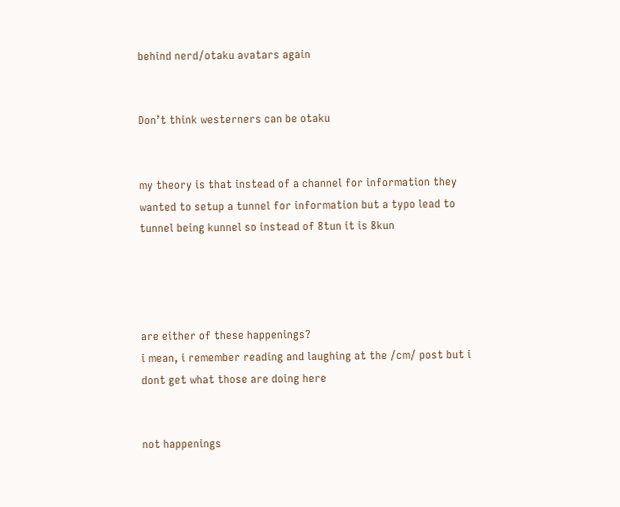behind nerd/otaku avatars again


Don’t think westerners can be otaku


my theory is that instead of a channel for information they wanted to setup a tunnel for information but a typo lead to tunnel being kunnel so instead of 8tun it is 8kun




are either of these happenings?
i mean, i remember reading and laughing at the /cm/ post but i dont get what those are doing here


not happenings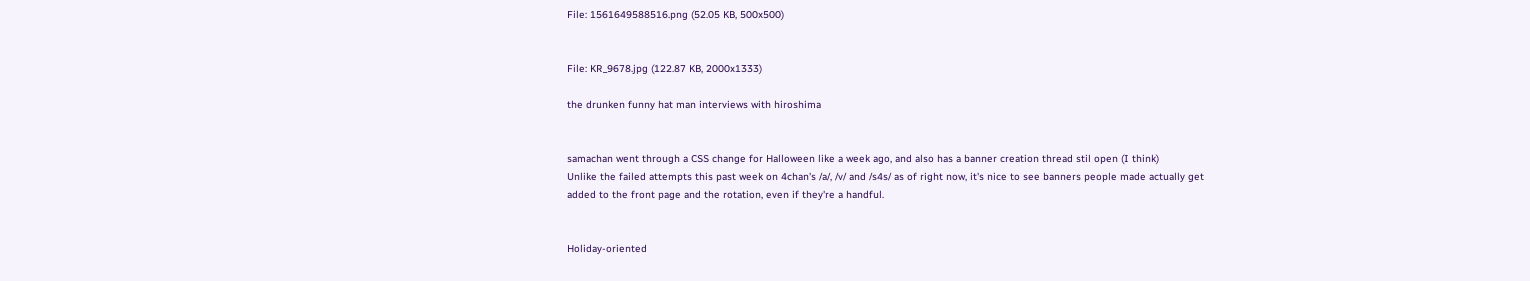File: 1561649588516.png (52.05 KB, 500x500)


File: KR_9678.jpg (122.87 KB, 2000x1333)

the drunken funny hat man interviews with hiroshima


samachan went through a CSS change for Halloween like a week ago, and also has a banner creation thread stil open (I think)
Unlike the failed attempts this past week on 4chan's /a/, /v/ and /s4s/ as of right now, it's nice to see banners people made actually get added to the front page and the rotation, even if they're a handful.


Holiday-oriented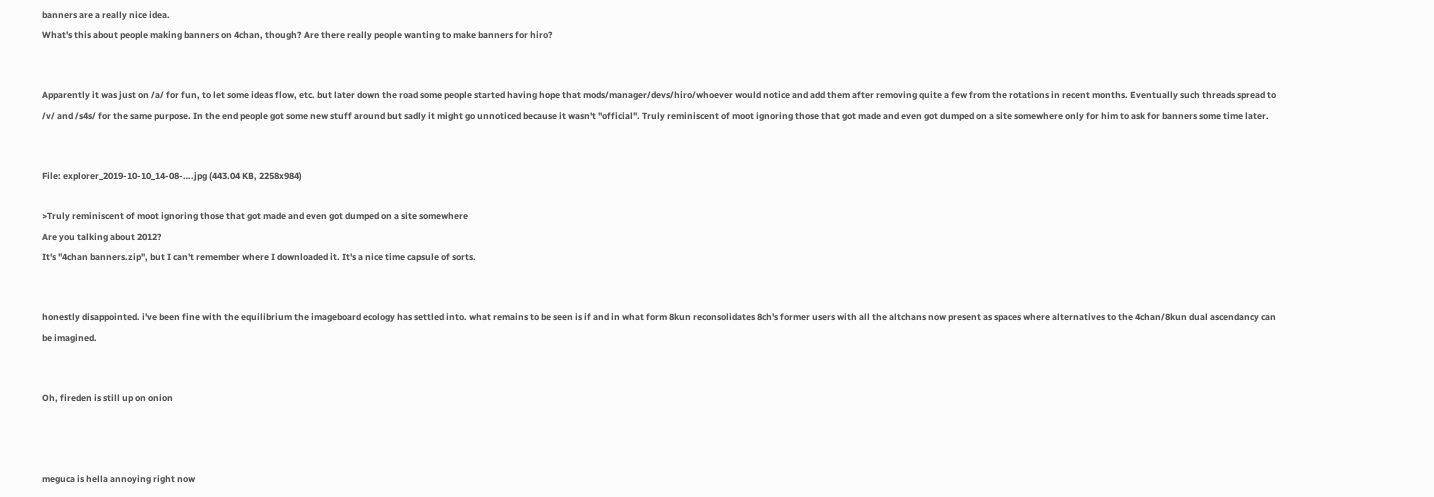banners are a really nice idea.
What's this about people making banners on 4chan, though? Are there really people wanting to make banners for hiro?


Apparently it was just on /a/ for fun, to let some ideas flow, etc. but later down the road some people started having hope that mods/manager/devs/hiro/whoever would notice and add them after removing quite a few from the rotations in recent months. Eventually such threads spread to /v/ and /s4s/ for the same purpose. In the end people got some new stuff around but sadly it might go unnoticed because it wasn't "official". Truly reminiscent of moot ignoring those that got made and even got dumped on a site somewhere only for him to ask for banners some time later.


File: explorer_2019-10-10_14-08-….jpg (443.04 KB, 2258x984)

>Truly reminiscent of moot ignoring those that got made and even got dumped on a site somewhere
Are you talking about 2012?
It's "4chan banners.zip", but I can't remember where I downloaded it. It's a nice time capsule of sorts.


honestly disappointed. i've been fine with the equilibrium the imageboard ecology has settled into. what remains to be seen is if and in what form 8kun reconsolidates 8ch's former users with all the altchans now present as spaces where alternatives to the 4chan/8kun dual ascendancy can be imagined.


Oh, fireden is still up on onion



meguca is hella annoying right now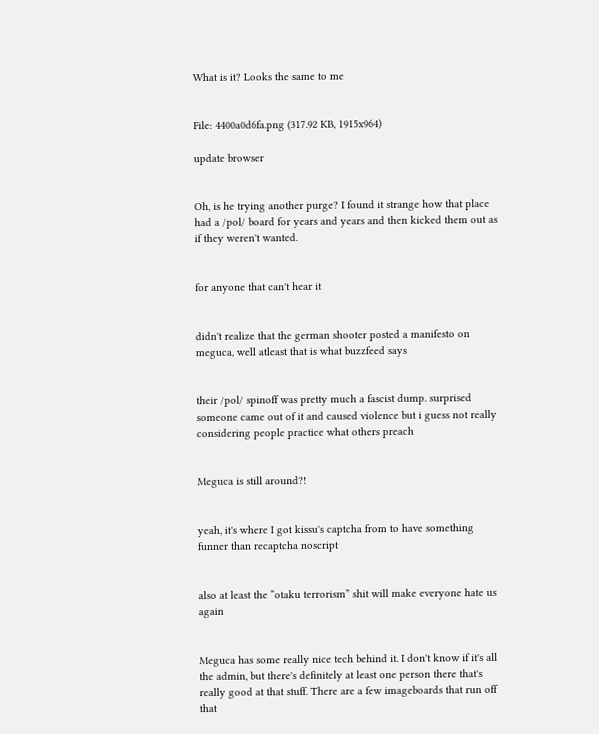What is it? Looks the same to me


File: 4400a0d6fa.png (317.92 KB, 1915x964)

update browser


Oh, is he trying another purge? I found it strange how that place had a /pol/ board for years and years and then kicked them out as if they weren't wanted.


for anyone that can't hear it


didn't realize that the german shooter posted a manifesto on meguca, well atleast that is what buzzfeed says


their /pol/ spinoff was pretty much a fascist dump. surprised someone came out of it and caused violence but i guess not really considering people practice what others preach


Meguca is still around?!


yeah, it's where I got kissu's captcha from to have something funner than recaptcha noscript


also at least the “otaku terrorism” shit will make everyone hate us again


Meguca has some really nice tech behind it. I don't know if it's all the admin, but there's definitely at least one person there that's really good at that stuff. There are a few imageboards that run off that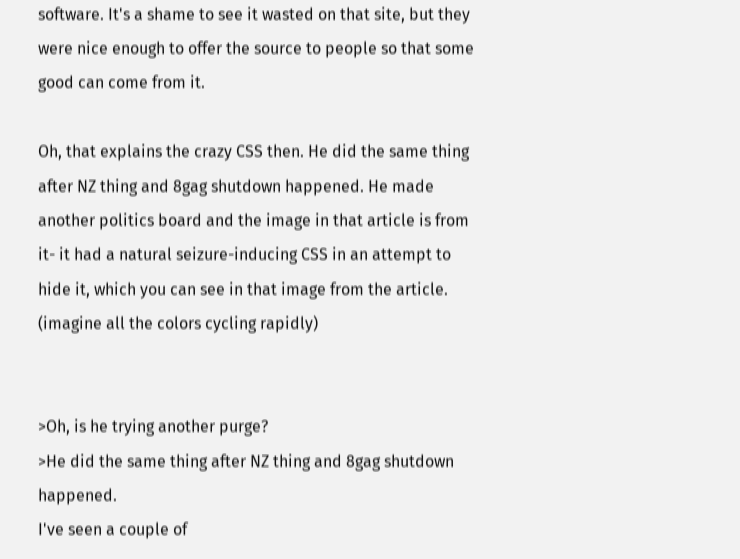software. It's a shame to see it wasted on that site, but they were nice enough to offer the source to people so that some good can come from it.

Oh, that explains the crazy CSS then. He did the same thing after NZ thing and 8gag shutdown happened. He made another politics board and the image in that article is from it- it had a natural seizure-inducing CSS in an attempt to hide it, which you can see in that image from the article. (imagine all the colors cycling rapidly)


>Oh, is he trying another purge?
>He did the same thing after NZ thing and 8gag shutdown happened.
I've seen a couple of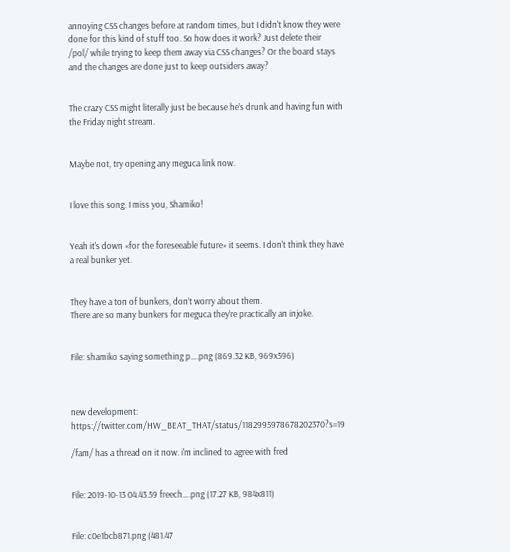annoying CSS changes before at random times, but I didn't know they were done for this kind of stuff too. So how does it work? Just delete their /pol/ while trying to keep them away via CSS changes? Or the board stays and the changes are done just to keep outsiders away?


The crazy CSS might literally just be because he’s drunk and having fun with the Friday night stream.


Maybe not, try opening any meguca link now.


I love this song. I miss you, Shamiko!


Yeah it's down «for the foreseeable future» it seems. I don't think they have a real bunker yet.


They have a ton of bunkers, don’t worry about them.
There are so many bunkers for meguca they’re practically an injoke.


File: shamiko saying something p….png (869.32 KB, 969x596)



new development: https://twitter.com/HW_BEAT_THAT/status/1182995978678202370?s=19

/fam/ has a thread on it now. i'm inclined to agree with fred


File: 2019-10-13 04.43.59 freech….png (17.27 KB, 984x811)


File: c0e1bcb871.png (481.47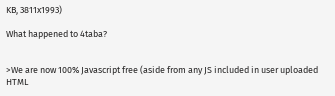KB, 3811x1993)

What happened to 4taba?


>We are now 100% Javascript free (aside from any JS included in user uploaded HTML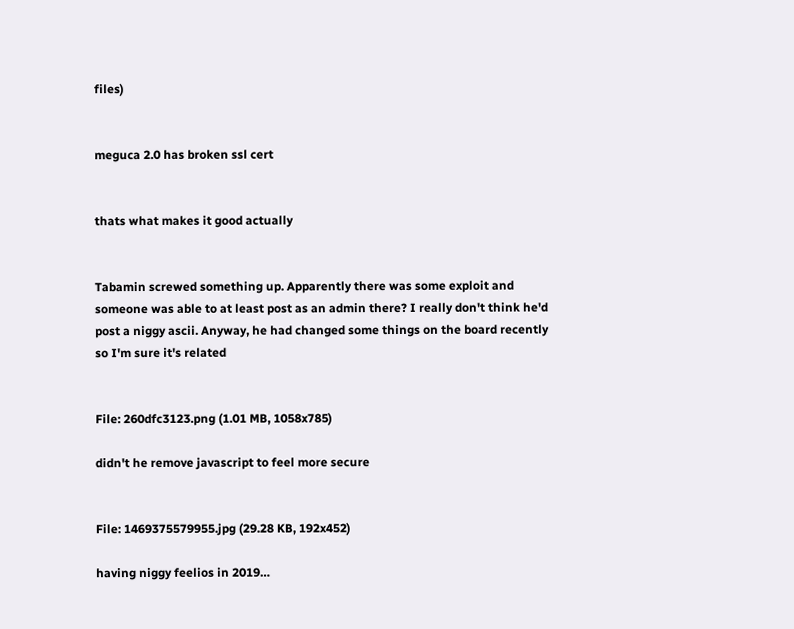files)


meguca 2.0 has broken ssl cert


thats what makes it good actually


Tabamin screwed something up. Apparently there was some exploit and someone was able to at least post as an admin there? I really don't think he'd post a niggy ascii. Anyway, he had changed some things on the board recently so I'm sure it's related


File: 260dfc3123.png (1.01 MB, 1058x785)

didn't he remove javascript to feel more secure


File: 1469375579955.jpg (29.28 KB, 192x452)

having niggy feelios in 2019…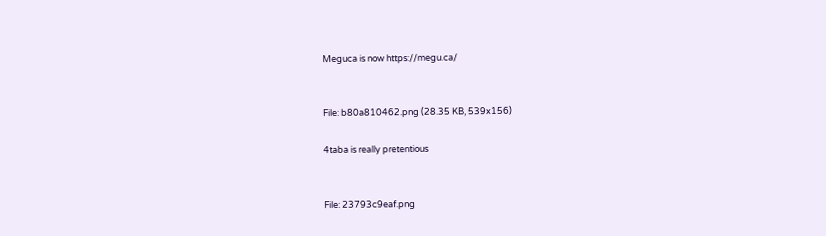Meguca is now https://megu.ca/


File: b80a810462.png (28.35 KB, 539x156)

4taba is really pretentious


File: 23793c9eaf.png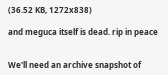(36.52 KB, 1272x838)

and meguca itself is dead. rip in peace


We'll need an archive snapshot of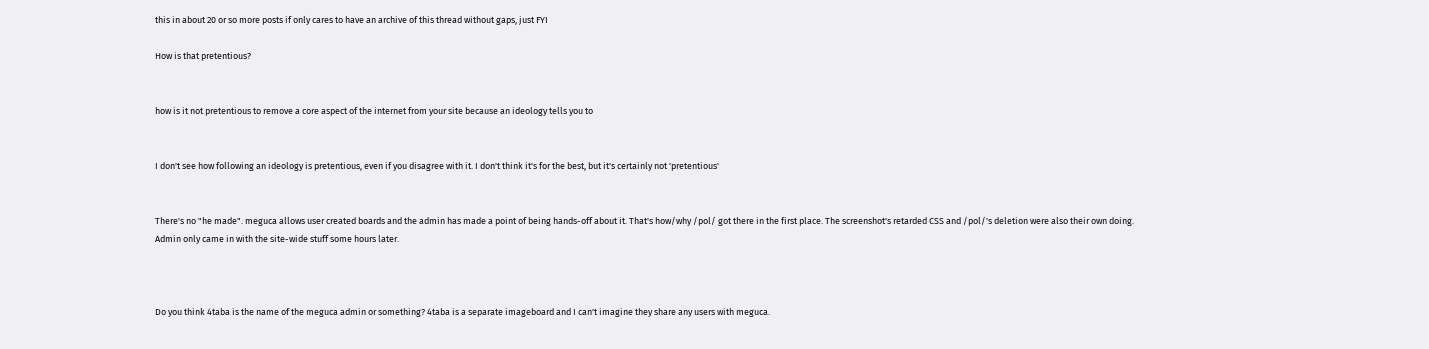this in about 20 or so more posts if only cares to have an archive of this thread without gaps, just FYI

How is that pretentious?


how is it not pretentious to remove a core aspect of the internet from your site because an ideology tells you to


I don't see how following an ideology is pretentious, even if you disagree with it. I don't think it's for the best, but it's certainly not 'pretentious'


There's no "he made". meguca allows user created boards and the admin has made a point of being hands-off about it. That's how/why /pol/ got there in the first place. The screenshot's retarded CSS and /pol/'s deletion were also their own doing.
Admin only came in with the site-wide stuff some hours later.



Do you think 4taba is the name of the meguca admin or something? 4taba is a separate imageboard and I can't imagine they share any users with meguca.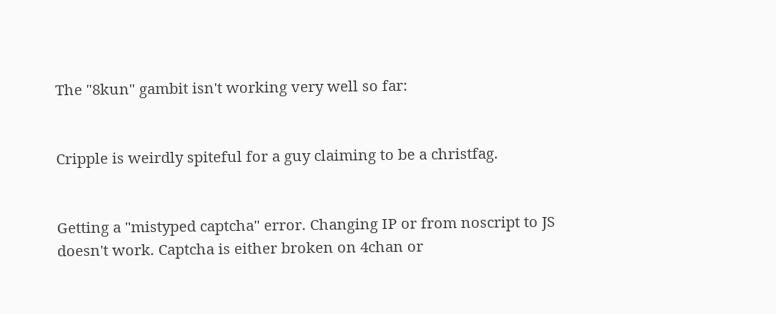The "8kun" gambit isn't working very well so far:


Cripple is weirdly spiteful for a guy claiming to be a christfag.


Getting a "mistyped captcha" error. Changing IP or from noscript to JS doesn't work. Captcha is either broken on 4chan or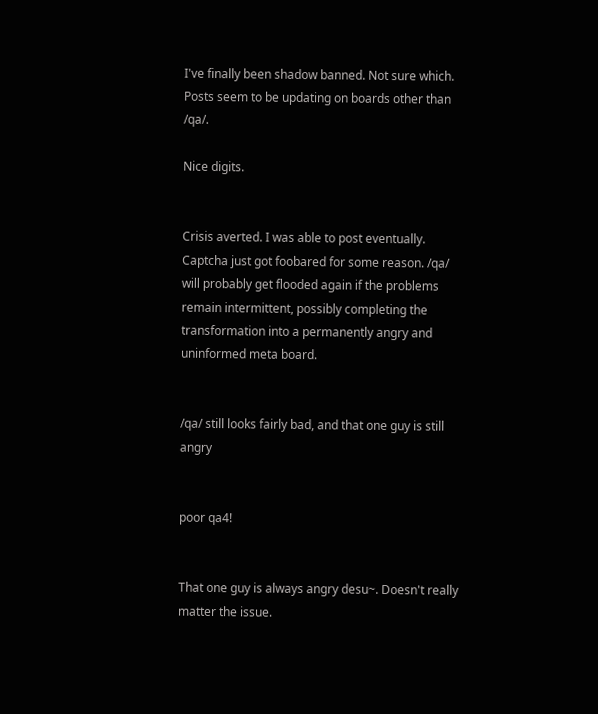I've finally been shadow banned. Not sure which. Posts seem to be updating on boards other than /qa/.

Nice digits.


Crisis averted. I was able to post eventually. Captcha just got foobared for some reason. /qa/ will probably get flooded again if the problems remain intermittent, possibly completing the transformation into a permanently angry and uninformed meta board.


/qa/ still looks fairly bad, and that one guy is still angry


poor qa4!


That one guy is always angry desu~. Doesn't really matter the issue.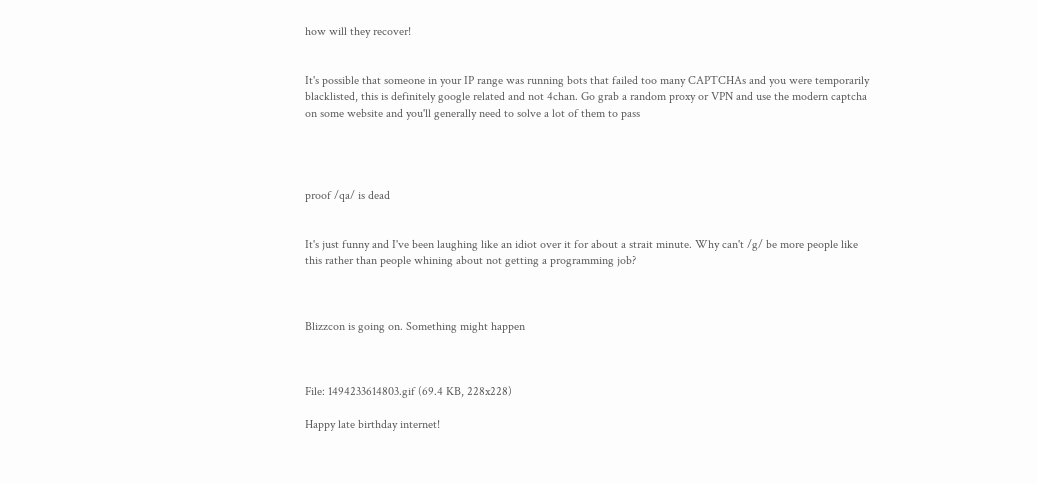how will they recover!


It's possible that someone in your IP range was running bots that failed too many CAPTCHAs and you were temporarily blacklisted, this is definitely google related and not 4chan. Go grab a random proxy or VPN and use the modern captcha on some website and you'll generally need to solve a lot of them to pass




proof /qa/ is dead


It's just funny and I've been laughing like an idiot over it for about a strait minute. Why can't /g/ be more people like this rather than people whining about not getting a programming job?



Blizzcon is going on. Something might happen



File: 1494233614803.gif (69.4 KB, 228x228)

Happy late birthday internet!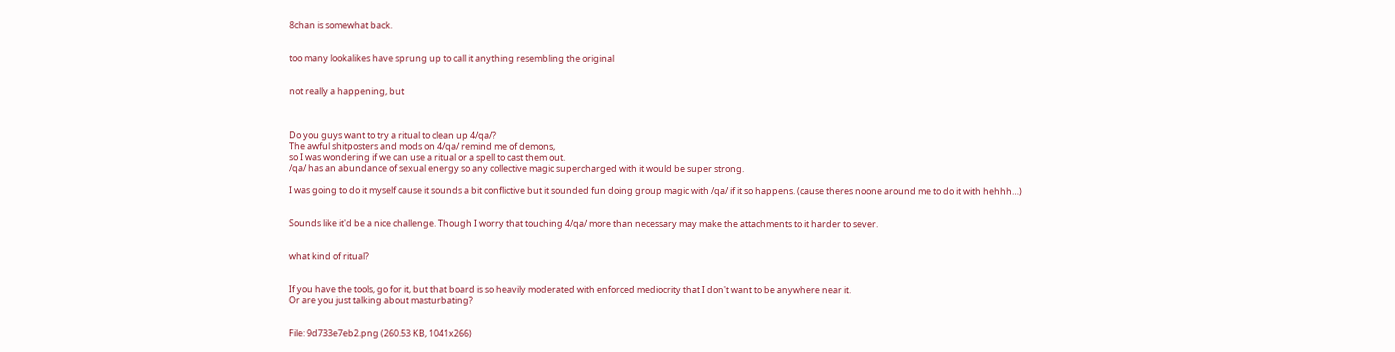8chan is somewhat back.


too many lookalikes have sprung up to call it anything resembling the original


not really a happening, but



Do you guys want to try a ritual to clean up 4/qa/?
The awful shitposters and mods on 4/qa/ remind me of demons,
so I was wondering if we can use a ritual or a spell to cast them out.
/qa/ has an abundance of sexual energy so any collective magic supercharged with it would be super strong.

I was going to do it myself cause it sounds a bit conflictive but it sounded fun doing group magic with /qa/ if it so happens. (cause theres noone around me to do it with hehhh…)


Sounds like it'd be a nice challenge. Though I worry that touching 4/qa/ more than necessary may make the attachments to it harder to sever.


what kind of ritual?


If you have the tools, go for it, but that board is so heavily moderated with enforced mediocrity that I don't want to be anywhere near it.
Or are you just talking about masturbating?


File: 9d733e7eb2.png (260.53 KB, 1041x266)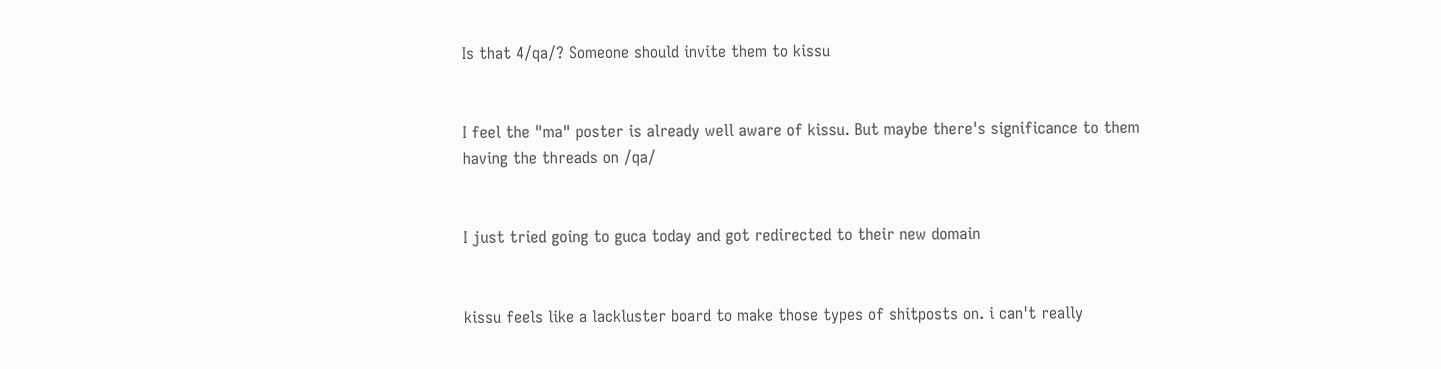Is that 4/qa/? Someone should invite them to kissu


I feel the "ma" poster is already well aware of kissu. But maybe there's significance to them having the threads on /qa/


I just tried going to guca today and got redirected to their new domain


kissu feels like a lackluster board to make those types of shitposts on. i can't really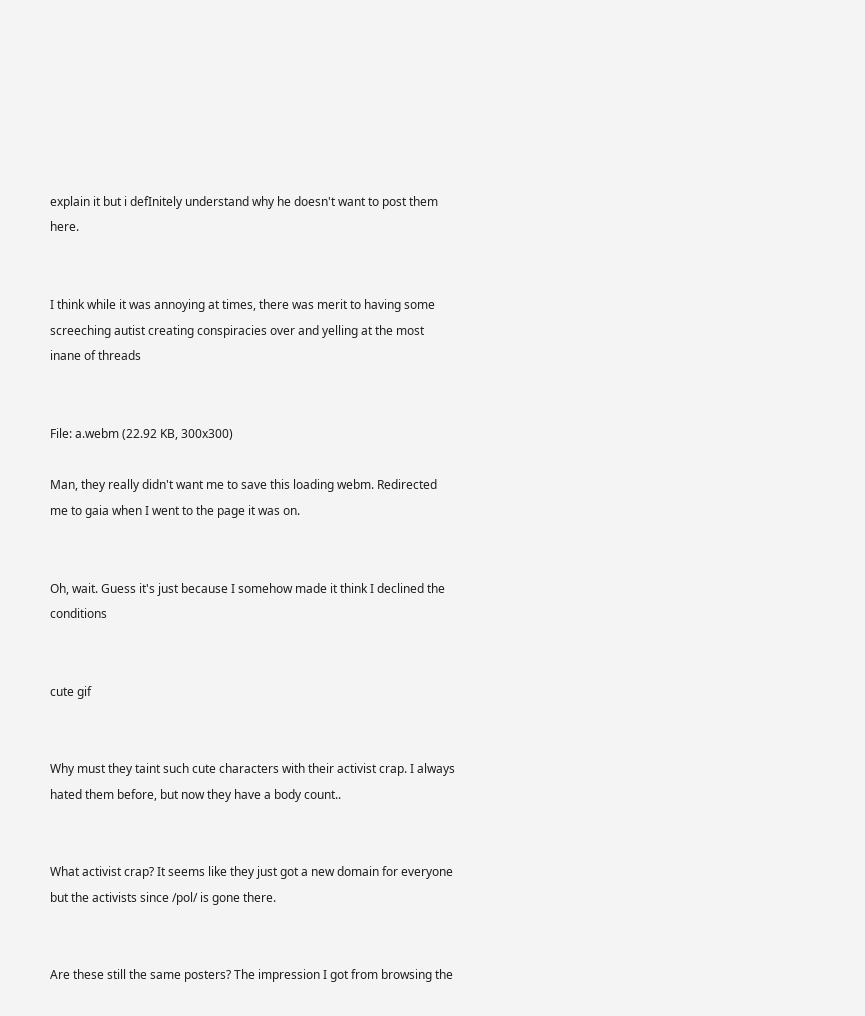explain it but i defInitely understand why he doesn't want to post them here.


I think while it was annoying at times, there was merit to having some screeching autist creating conspiracies over and yelling at the most inane of threads


File: a.webm (22.92 KB, 300x300)

Man, they really didn't want me to save this loading webm. Redirected me to gaia when I went to the page it was on.


Oh, wait. Guess it's just because I somehow made it think I declined the conditions


cute gif


Why must they taint such cute characters with their activist crap. I always hated them before, but now they have a body count..


What activist crap? It seems like they just got a new domain for everyone but the activists since /pol/ is gone there.


Are these still the same posters? The impression I got from browsing the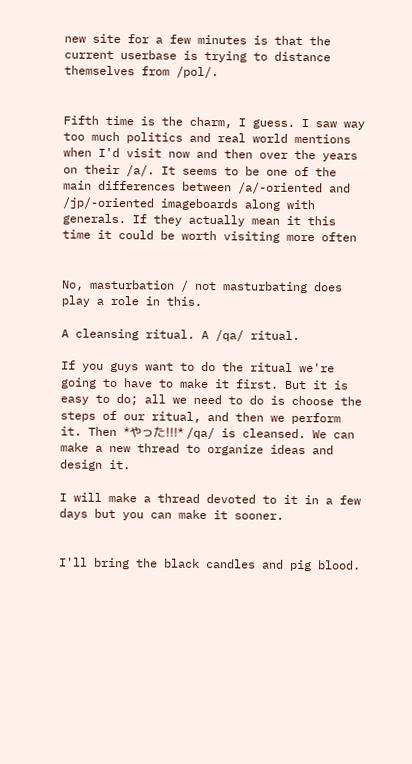new site for a few minutes is that the current userbase is trying to distance themselves from /pol/.


Fifth time is the charm, I guess. I saw way too much politics and real world mentions when I'd visit now and then over the years on their /a/. It seems to be one of the main differences between /a/-oriented and /jp/-oriented imageboards along with generals. If they actually mean it this time it could be worth visiting more often


No, masturbation / not masturbating does play a role in this.

A cleansing ritual. A /qa/ ritual.

If you guys want to do the ritual we're going to have to make it first. But it is easy to do; all we need to do is choose the steps of our ritual, and then we perform it. Then *やった!!!* /qa/ is cleansed. We can make a new thread to organize ideas and design it.

I will make a thread devoted to it in a few days but you can make it sooner.


I'll bring the black candles and pig blood.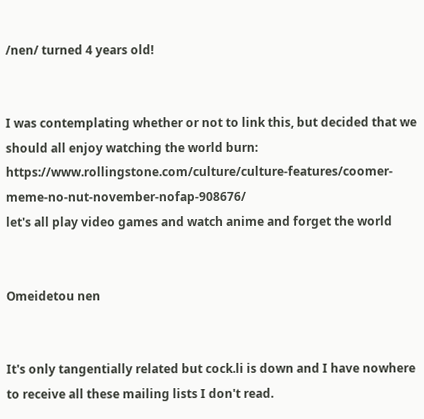/nen/ turned 4 years old!


I was contemplating whether or not to link this, but decided that we should all enjoy watching the world burn: https://www.rollingstone.com/culture/culture-features/coomer-meme-no-nut-november-nofap-908676/
let's all play video games and watch anime and forget the world


Omeidetou nen


It's only tangentially related but cock.li is down and I have nowhere to receive all these mailing lists I don't read.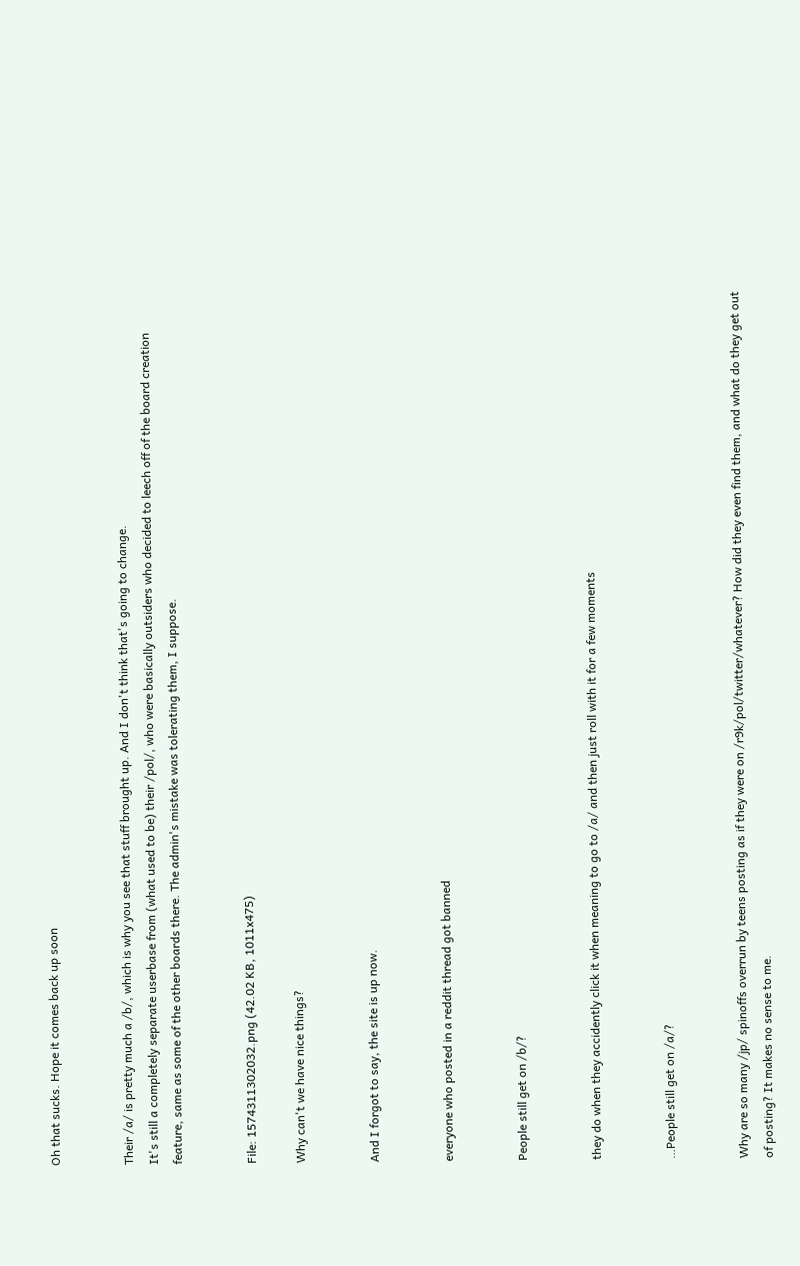Oh that sucks. Hope it comes back up soon


Their /a/ is pretty much a /b/, which is why you see that stuff brought up. And I don't think that's going to change.
It's still a completely separate userbase from (what used to be) their /pol/, who were basically outsiders who decided to leech off of the board creation feature, same as some of the other boards there. The admin's mistake was tolerating them, I suppose.


File: 1574311302032.png (42.02 KB, 1011x475)

Why can't we have nice things?


And I forgot to say, the site is up now.


everyone who posted in a reddit thread got banned


People still get on /b/?


they do when they accidently click it when meaning to go to /a/ and then just roll with it for a few moments


…People still get on /a/?


Why are so many /jp/ spinoffs overrun by teens posting as if they were on /r9k/pol/twitter/whatever? How did they even find them, and what do they get out of posting? It makes no sense to me.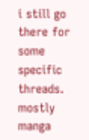i still go there for some specific threads. mostly manga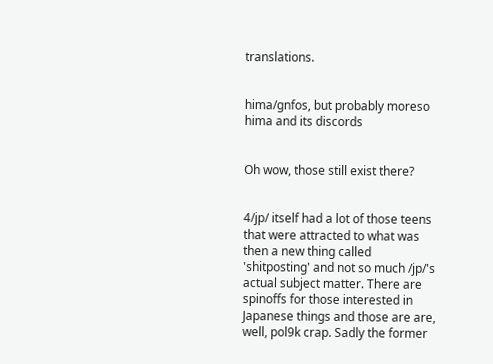translations.


hima/gnfos, but probably moreso hima and its discords


Oh wow, those still exist there?


4/jp/ itself had a lot of those teens that were attracted to what was then a new thing called 'shitposting' and not so much /jp/'s actual subject matter. There are spinoffs for those interested in Japanese things and those are are, well, pol9k crap. Sadly the former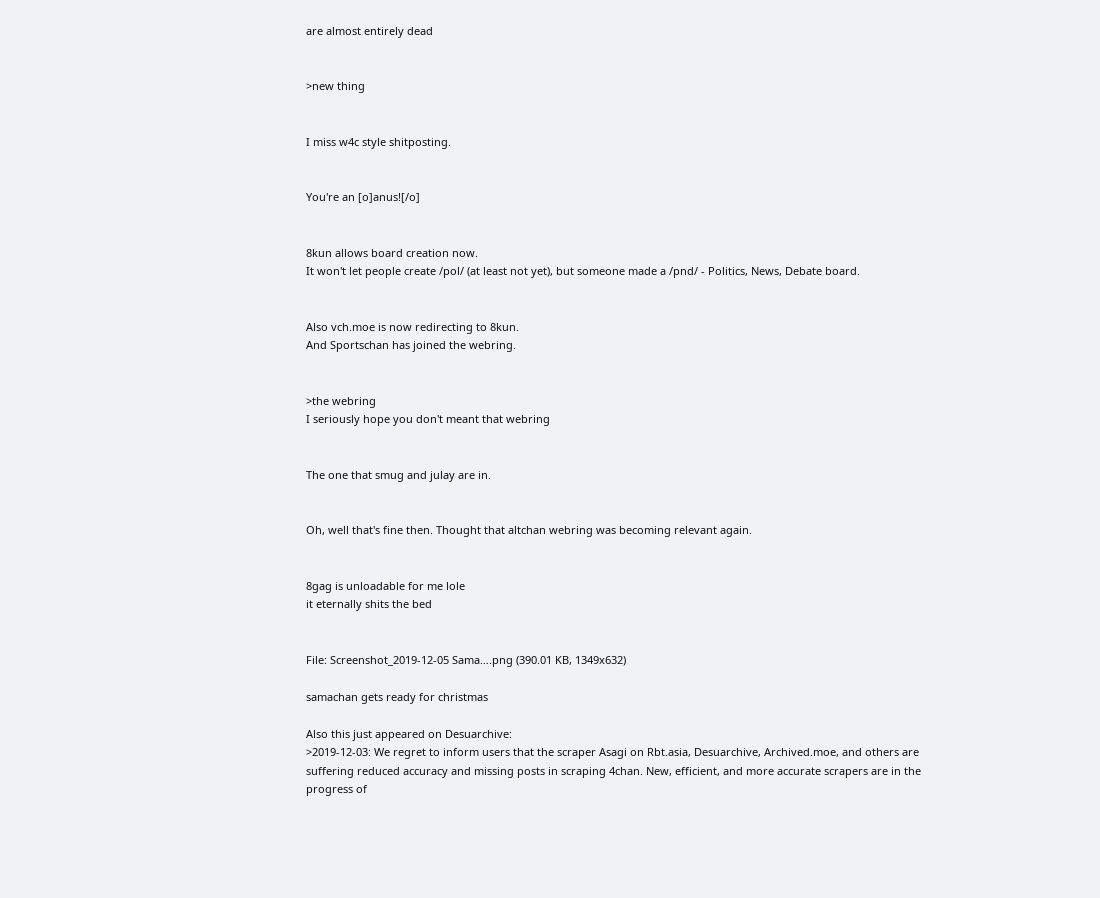are almost entirely dead


>new thing


I miss w4c style shitposting.


You're an [o]anus![/o]


8kun allows board creation now.
It won't let people create /pol/ (at least not yet), but someone made a /pnd/ - Politics, News, Debate board.


Also vch.moe is now redirecting to 8kun.
And Sportschan has joined the webring.


>the webring
I seriously hope you don't meant that webring


The one that smug and julay are in.


Oh, well that's fine then. Thought that altchan webring was becoming relevant again.


8gag is unloadable for me lole
it eternally shits the bed


File: Screenshot_2019-12-05 Sama….png (390.01 KB, 1349x632)

samachan gets ready for christmas

Also this just appeared on Desuarchive:
>2019-12-03: We regret to inform users that the scraper Asagi on Rbt.asia, Desuarchive, Archived.moe, and others are suffering reduced accuracy and missing posts in scraping 4chan. New, efficient, and more accurate scrapers are in the progress of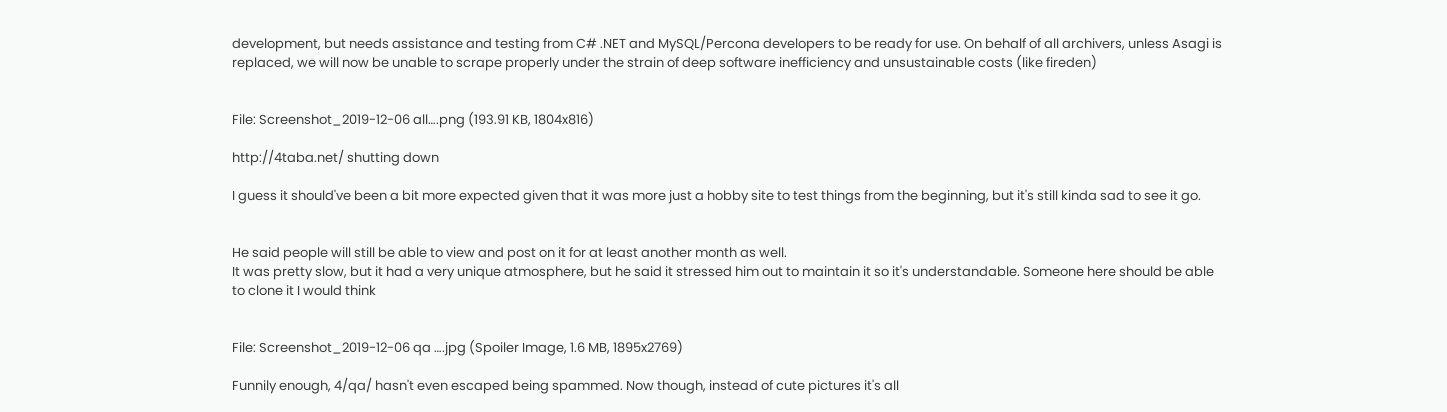development, but needs assistance and testing from C# .NET and MySQL/Percona developers to be ready for use. On behalf of all archivers, unless Asagi is replaced, we will now be unable to scrape properly under the strain of deep software inefficiency and unsustainable costs (like fireden)


File: Screenshot_2019-12-06 all….png (193.91 KB, 1804x816)

http://4taba.net/ shutting down

I guess it should've been a bit more expected given that it was more just a hobby site to test things from the beginning, but it's still kinda sad to see it go.


He said people will still be able to view and post on it for at least another month as well.
It was pretty slow, but it had a very unique atmosphere, but he said it stressed him out to maintain it so it's understandable. Someone here should be able to clone it I would think


File: Screenshot_2019-12-06 qa ….jpg (Spoiler Image, 1.6 MB, 1895x2769)

Funnily enough, 4/qa/ hasn't even escaped being spammed. Now though, instead of cute pictures it's all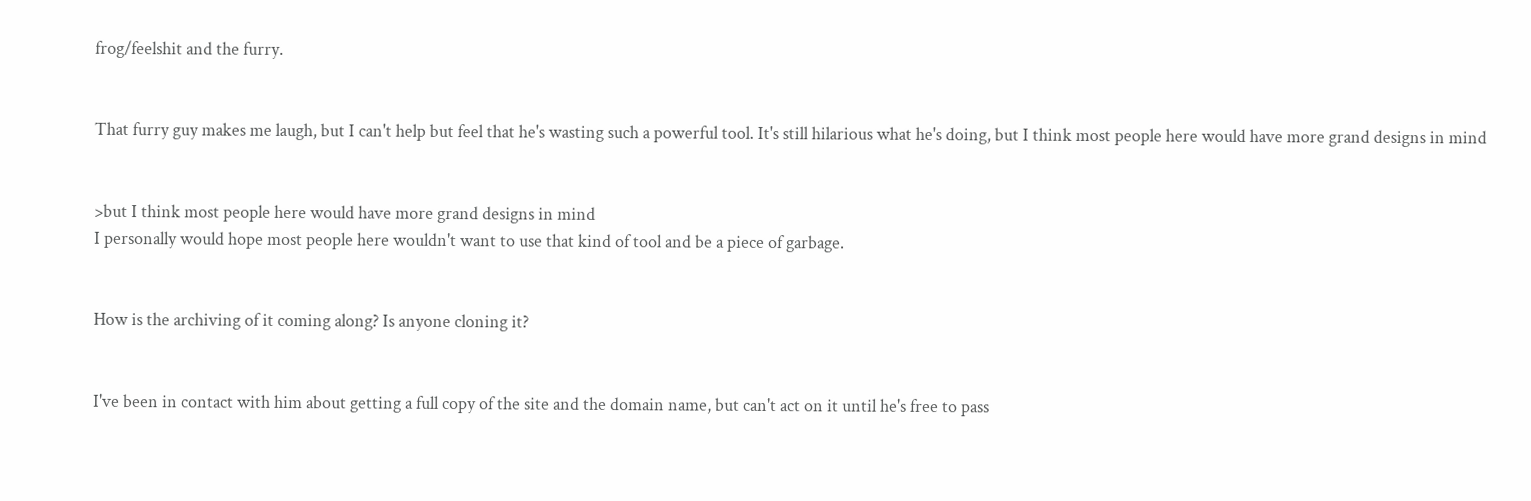frog/feelshit and the furry.


That furry guy makes me laugh, but I can't help but feel that he's wasting such a powerful tool. It's still hilarious what he's doing, but I think most people here would have more grand designs in mind


>but I think most people here would have more grand designs in mind
I personally would hope most people here wouldn't want to use that kind of tool and be a piece of garbage.


How is the archiving of it coming along? Is anyone cloning it?


I've been in contact with him about getting a full copy of the site and the domain name, but can't act on it until he's free to pass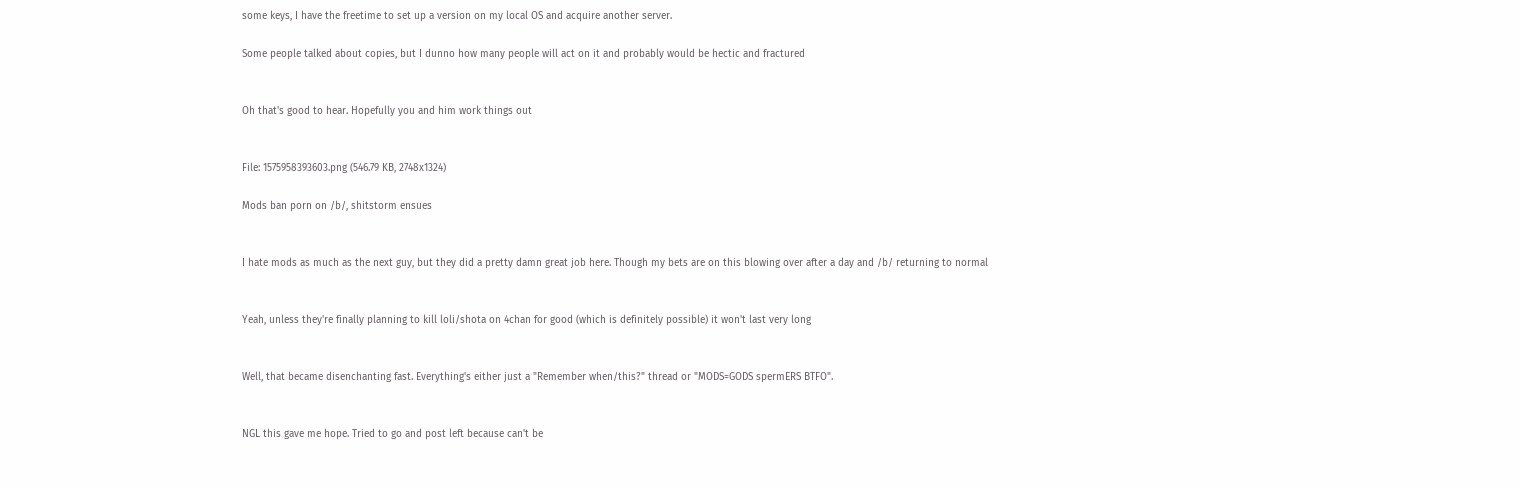some keys, I have the freetime to set up a version on my local OS and acquire another server.

Some people talked about copies, but I dunno how many people will act on it and probably would be hectic and fractured


Oh that's good to hear. Hopefully you and him work things out


File: 1575958393603.png (546.79 KB, 2748x1324)

Mods ban porn on /b/, shitstorm ensues


I hate mods as much as the next guy, but they did a pretty damn great job here. Though my bets are on this blowing over after a day and /b/ returning to normal


Yeah, unless they're finally planning to kill loli/shota on 4chan for good (which is definitely possible) it won't last very long


Well, that became disenchanting fast. Everything's either just a "Remember when/this?" thread or "MODS=GODS spermERS BTFO".


NGL this gave me hope. Tried to go and post left because can't be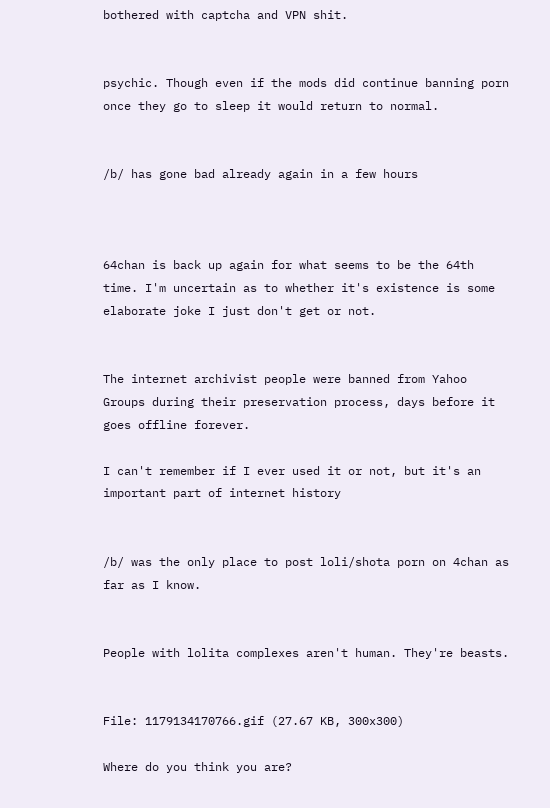bothered with captcha and VPN shit.


psychic. Though even if the mods did continue banning porn once they go to sleep it would return to normal.


/b/ has gone bad already again in a few hours



64chan is back up again for what seems to be the 64th time. I'm uncertain as to whether it's existence is some elaborate joke I just don't get or not.


The internet archivist people were banned from Yahoo Groups during their preservation process, days before it goes offline forever.

I can't remember if I ever used it or not, but it's an important part of internet history


/b/ was the only place to post loli/shota porn on 4chan as far as I know.


People with lolita complexes aren't human. They're beasts.


File: 1179134170766.gif (27.67 KB, 300x300)

Where do you think you are?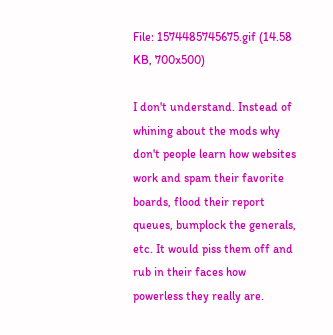File: 1574485745675.gif (14.58 KB, 700x500)

I don't understand. Instead of whining about the mods why don't people learn how websites work and spam their favorite boards, flood their report queues, bumplock the generals, etc. It would piss them off and rub in their faces how powerless they really are.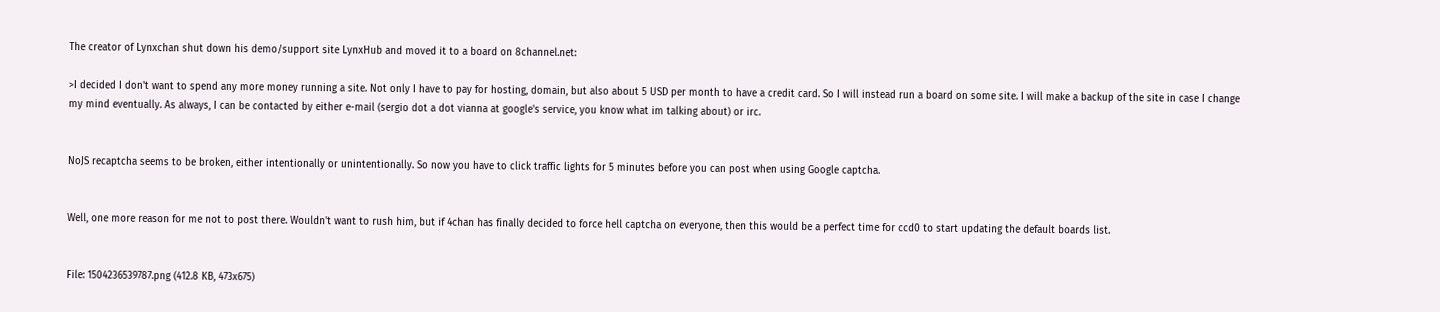The creator of Lynxchan shut down his demo/support site LynxHub and moved it to a board on 8channel.net:

>I decided I don't want to spend any more money running a site. Not only I have to pay for hosting, domain, but also about 5 USD per month to have a credit card. So I will instead run a board on some site. I will make a backup of the site in case I change my mind eventually. As always, I can be contacted by either e-mail (sergio dot a dot vianna at google's service, you know what im talking about) or irc.


NoJS recaptcha seems to be broken, either intentionally or unintentionally. So now you have to click traffic lights for 5 minutes before you can post when using Google captcha.


Well, one more reason for me not to post there. Wouldn't want to rush him, but if 4chan has finally decided to force hell captcha on everyone, then this would be a perfect time for ccd0 to start updating the default boards list.


File: 1504236539787.png (412.8 KB, 473x675)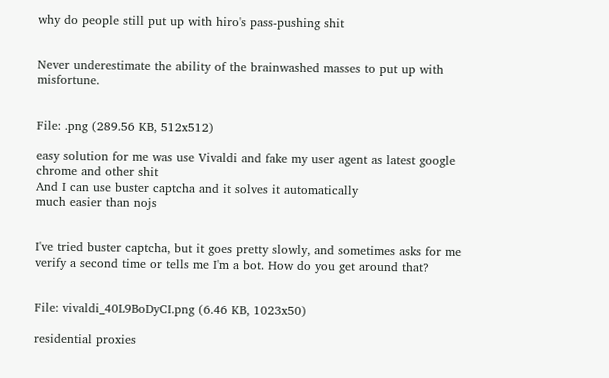why do people still put up with hiro's pass-pushing shit


Never underestimate the ability of the brainwashed masses to put up with misfortune.


File: .png (289.56 KB, 512x512)

easy solution for me was use Vivaldi and fake my user agent as latest google chrome and other shit
And I can use buster captcha and it solves it automatically
much easier than nojs


I've tried buster captcha, but it goes pretty slowly, and sometimes asks for me verify a second time or tells me I'm a bot. How do you get around that?


File: vivaldi_40L9BoDyCI.png (6.46 KB, 1023x50)

residential proxies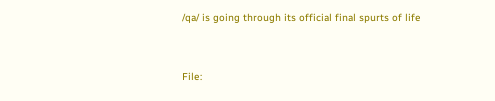/qa/ is going through its official final spurts of life


File: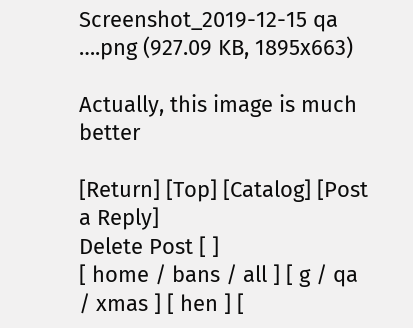Screenshot_2019-12-15 qa ….png (927.09 KB, 1895x663)

Actually, this image is much better

[Return] [Top] [Catalog] [Post a Reply]
Delete Post [ ]
[ home / bans / all ] [ g / qa / xmas ] [ hen ] [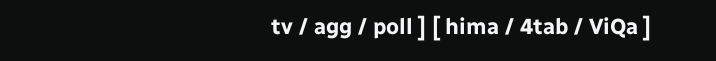tv / agg / poll ] [ hima / 4tab / ViQa ]